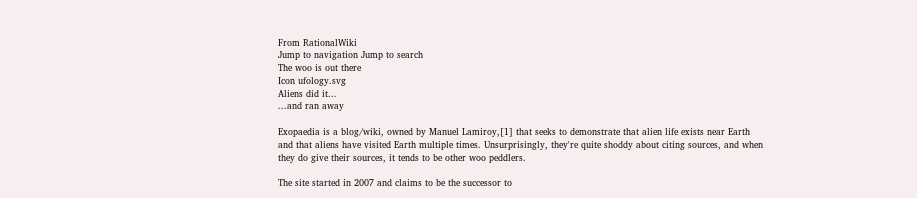From RationalWiki
Jump to navigation Jump to search
The woo is out there
Icon ufology.svg
Aliens did it...
...and ran away

Exopaedia is a blog/wiki, owned by Manuel Lamiroy,[1] that seeks to demonstrate that alien life exists near Earth and that aliens have visited Earth multiple times. Unsurprisingly, they're quite shoddy about citing sources, and when they do give their sources, it tends to be other woo peddlers.

The site started in 2007 and claims to be the successor to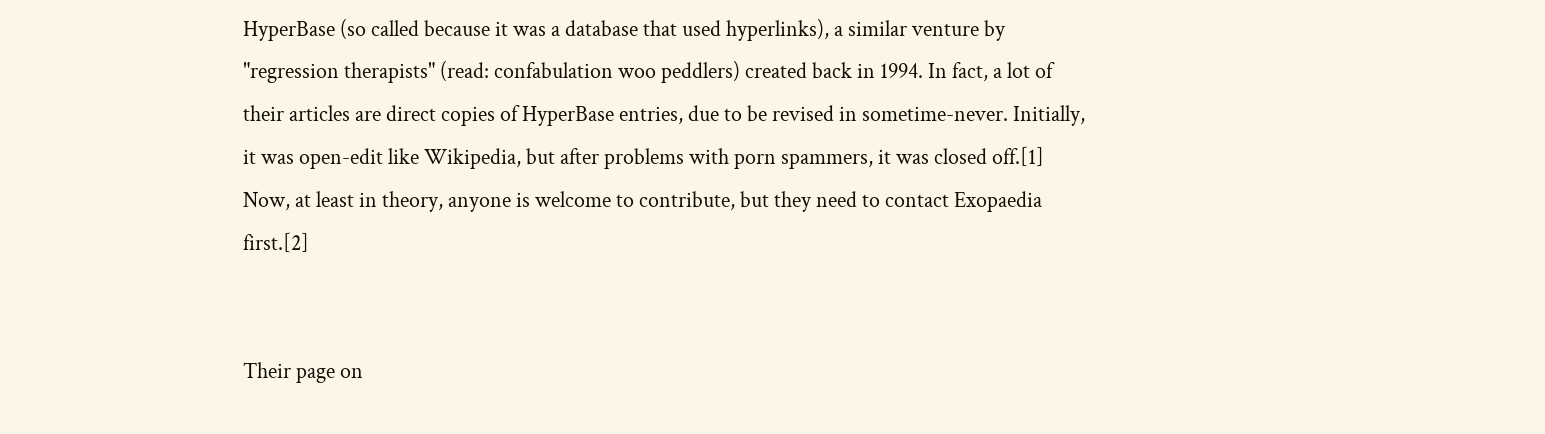HyperBase (so called because it was a database that used hyperlinks), a similar venture by "regression therapists" (read: confabulation woo peddlers) created back in 1994. In fact, a lot of their articles are direct copies of HyperBase entries, due to be revised in sometime-never. Initially, it was open-edit like Wikipedia, but after problems with porn spammers, it was closed off.[1] Now, at least in theory, anyone is welcome to contribute, but they need to contact Exopaedia first.[2]


Their page on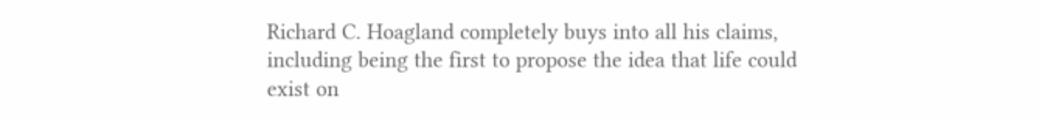Richard C. Hoagland completely buys into all his claims, including being the first to propose the idea that life could exist on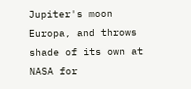Jupiter's moon Europa, and throws shade of its own at NASA for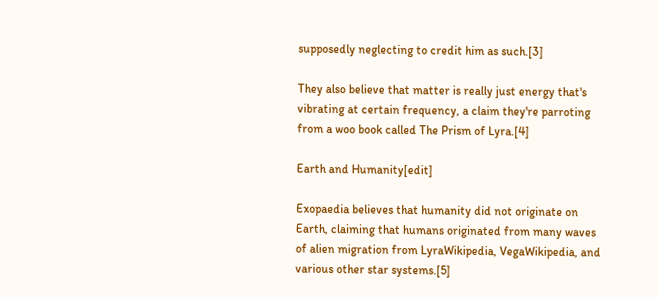supposedly neglecting to credit him as such.[3]

They also believe that matter is really just energy that's vibrating at certain frequency, a claim they're parroting from a woo book called The Prism of Lyra.[4]

Earth and Humanity[edit]

Exopaedia believes that humanity did not originate on Earth, claiming that humans originated from many waves of alien migration from LyraWikipedia, VegaWikipedia, and various other star systems.[5]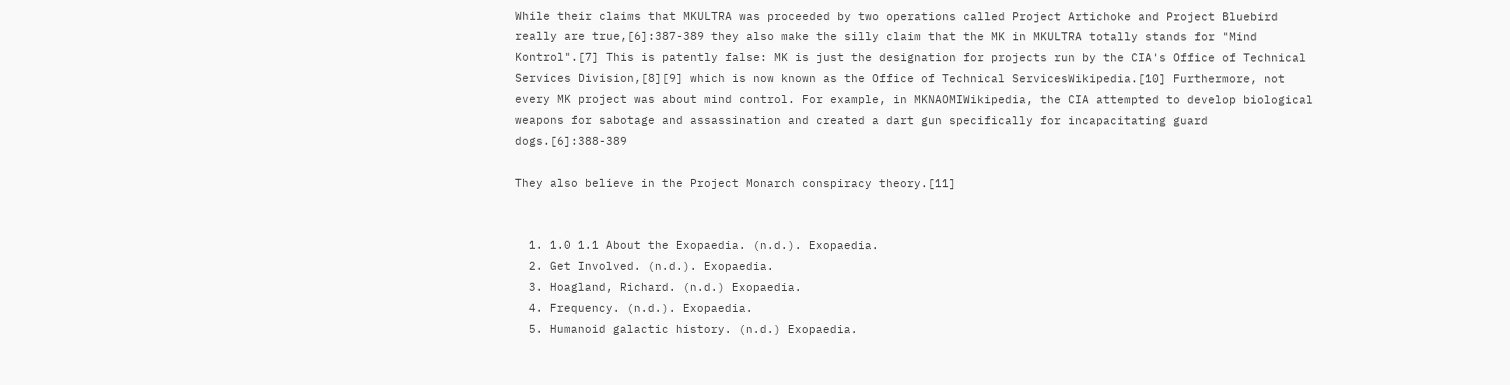While their claims that MKULTRA was proceeded by two operations called Project Artichoke and Project Bluebird really are true,[6]:387-389 they also make the silly claim that the MK in MKULTRA totally stands for "Mind Kontrol".[7] This is patently false: MK is just the designation for projects run by the CIA's Office of Technical Services Division,[8][9] which is now known as the Office of Technical ServicesWikipedia.[10] Furthermore, not every MK project was about mind control. For example, in MKNAOMIWikipedia, the CIA attempted to develop biological weapons for sabotage and assassination and created a dart gun specifically for incapacitating guard dogs.[6]:388-389

They also believe in the Project Monarch conspiracy theory.[11]


  1. 1.0 1.1 About the Exopaedia. (n.d.). Exopaedia.
  2. Get Involved. (n.d.). Exopaedia.
  3. Hoagland, Richard. (n.d.) Exopaedia.
  4. Frequency. (n.d.). Exopaedia.
  5. Humanoid galactic history. (n.d.) Exopaedia.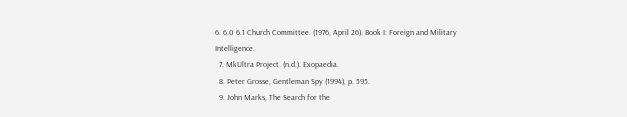6. 6.0 6.1 Church Committee. (1976, April 26). Book I: Foreign and Military Intelligence.
  7. MkUltra Project. (n.d.). Exopaedia.
  8. Peter Grosse, Gentleman Spy (1994), p. 595.
  9. John Marks, The Search for the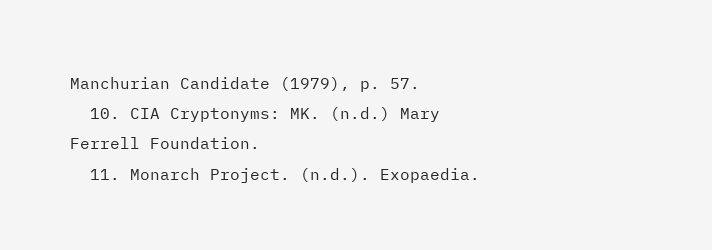Manchurian Candidate (1979), p. 57.
  10. CIA Cryptonyms: MK. (n.d.) Mary Ferrell Foundation.
  11. Monarch Project. (n.d.). Exopaedia.